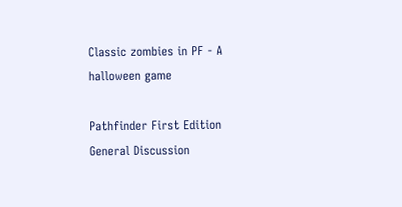Classic zombies in PF - A halloween game

Pathfinder First Edition General Discussion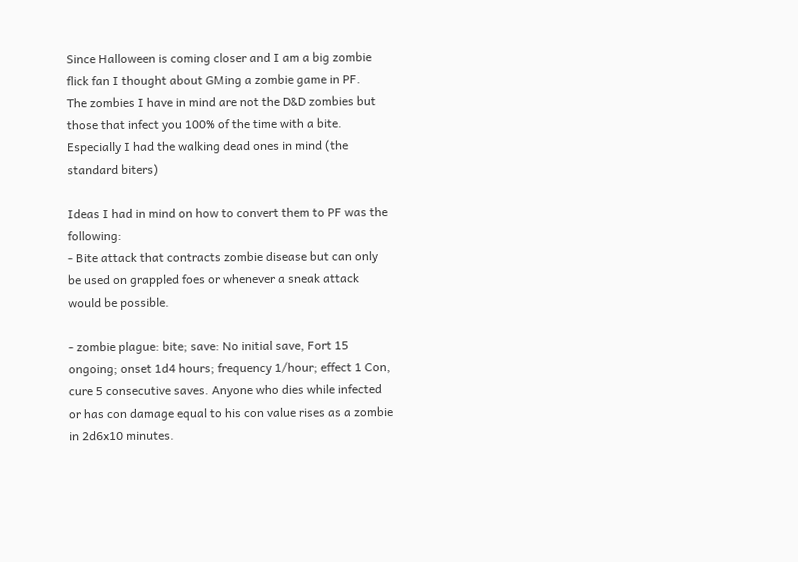Since Halloween is coming closer and I am a big zombie flick fan I thought about GMing a zombie game in PF.
The zombies I have in mind are not the D&D zombies but those that infect you 100% of the time with a bite. Especially I had the walking dead ones in mind (the standard biters)

Ideas I had in mind on how to convert them to PF was the following:
- Bite attack that contracts zombie disease but can only be used on grappled foes or whenever a sneak attack would be possible.

- zombie plague: bite; save: No initial save, Fort 15 ongoing; onset 1d4 hours; frequency 1/hour; effect 1 Con, cure 5 consecutive saves. Anyone who dies while infected or has con damage equal to his con value rises as a zombie in 2d6x10 minutes.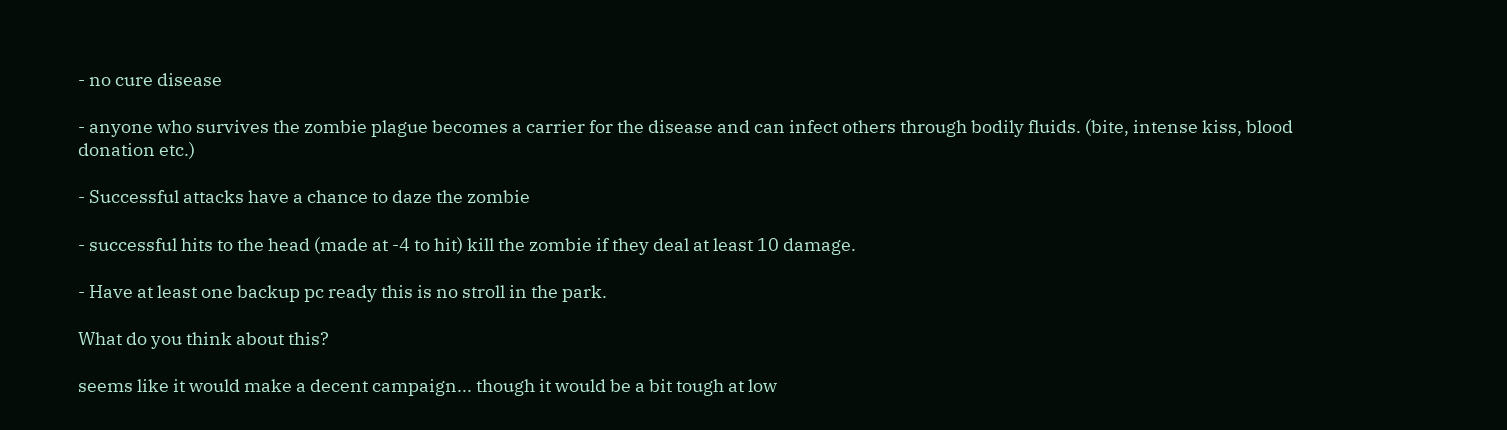- no cure disease

- anyone who survives the zombie plague becomes a carrier for the disease and can infect others through bodily fluids. (bite, intense kiss, blood donation etc.)

- Successful attacks have a chance to daze the zombie

- successful hits to the head (made at -4 to hit) kill the zombie if they deal at least 10 damage.

- Have at least one backup pc ready this is no stroll in the park.

What do you think about this?

seems like it would make a decent campaign... though it would be a bit tough at low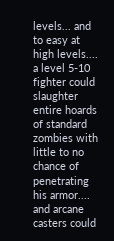levels... and to easy at high levels.... a level 5-10 fighter could slaughter entire hoards of standard zombies with little to no chance of penetrating his armor.... and arcane casters could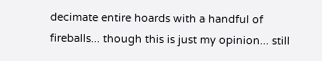decimate entire hoards with a handful of fireballs... though this is just my opinion... still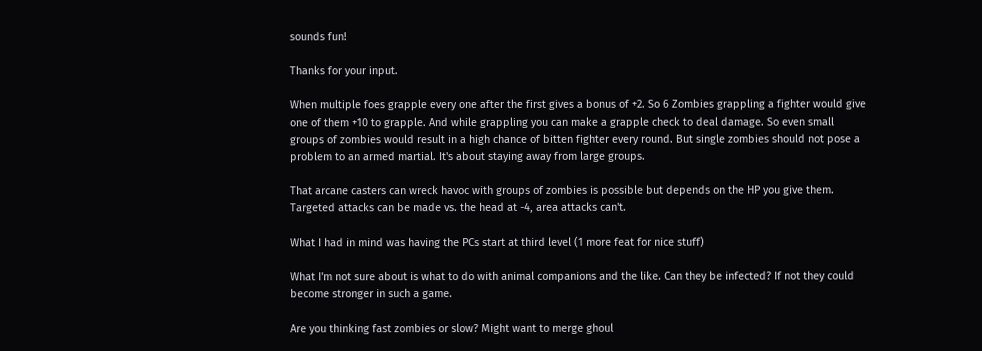sounds fun!

Thanks for your input.

When multiple foes grapple every one after the first gives a bonus of +2. So 6 Zombies grappling a fighter would give one of them +10 to grapple. And while grappling you can make a grapple check to deal damage. So even small groups of zombies would result in a high chance of bitten fighter every round. But single zombies should not pose a problem to an armed martial. It's about staying away from large groups.

That arcane casters can wreck havoc with groups of zombies is possible but depends on the HP you give them. Targeted attacks can be made vs. the head at -4, area attacks can't.

What I had in mind was having the PCs start at third level (1 more feat for nice stuff)

What I'm not sure about is what to do with animal companions and the like. Can they be infected? If not they could become stronger in such a game.

Are you thinking fast zombies or slow? Might want to merge ghoul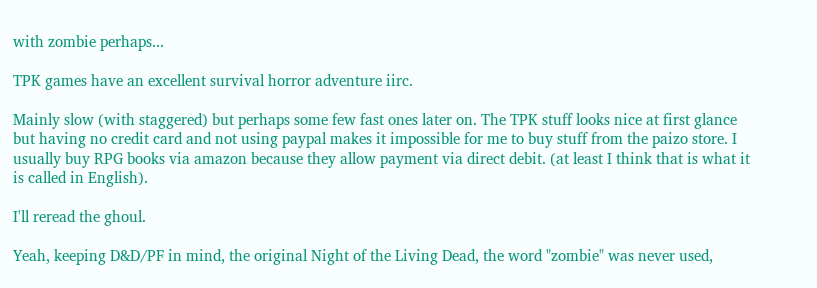with zombie perhaps...

TPK games have an excellent survival horror adventure iirc.

Mainly slow (with staggered) but perhaps some few fast ones later on. The TPK stuff looks nice at first glance but having no credit card and not using paypal makes it impossible for me to buy stuff from the paizo store. I usually buy RPG books via amazon because they allow payment via direct debit. (at least I think that is what it is called in English).

I'll reread the ghoul.

Yeah, keeping D&D/PF in mind, the original Night of the Living Dead, the word "zombie" was never used,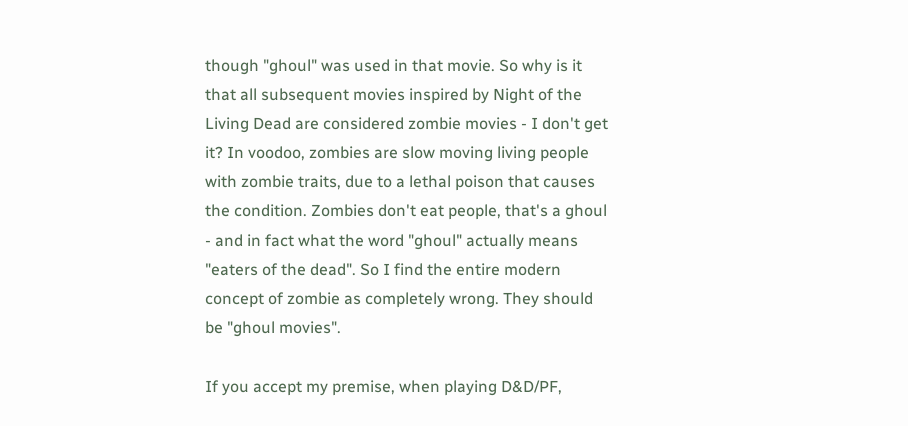though "ghoul" was used in that movie. So why is it that all subsequent movies inspired by Night of the Living Dead are considered zombie movies - I don't get it? In voodoo, zombies are slow moving living people with zombie traits, due to a lethal poison that causes the condition. Zombies don't eat people, that's a ghoul - and in fact what the word "ghoul" actually means "eaters of the dead". So I find the entire modern concept of zombie as completely wrong. They should be "ghoul movies".

If you accept my premise, when playing D&D/PF,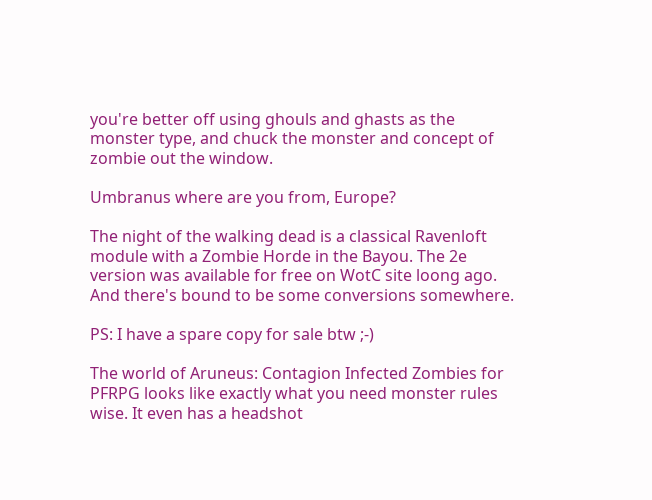you're better off using ghouls and ghasts as the monster type, and chuck the monster and concept of zombie out the window.

Umbranus where are you from, Europe?

The night of the walking dead is a classical Ravenloft module with a Zombie Horde in the Bayou. The 2e version was available for free on WotC site loong ago. And there's bound to be some conversions somewhere.

PS: I have a spare copy for sale btw ;-)

The world of Aruneus: Contagion Infected Zombies for PFRPG looks like exactly what you need monster rules wise. It even has a headshot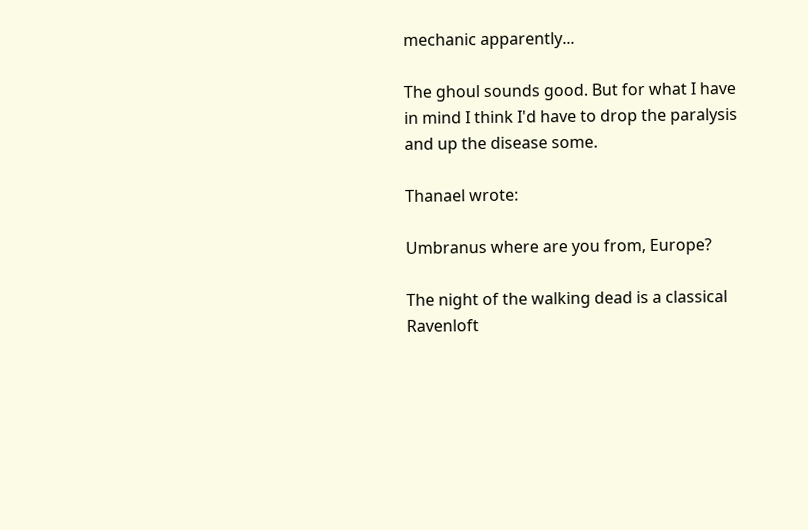mechanic apparently...

The ghoul sounds good. But for what I have in mind I think I'd have to drop the paralysis and up the disease some.

Thanael wrote:

Umbranus where are you from, Europe?

The night of the walking dead is a classical Ravenloft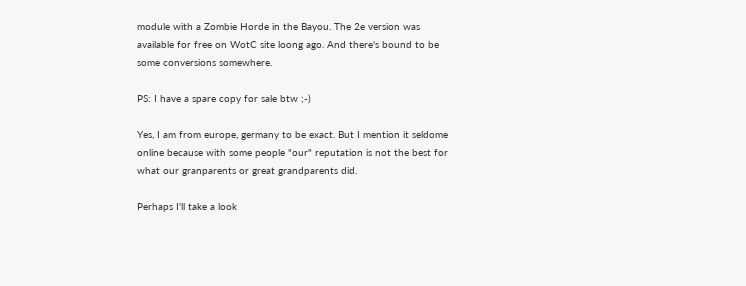module with a Zombie Horde in the Bayou. The 2e version was available for free on WotC site loong ago. And there's bound to be some conversions somewhere.

PS: I have a spare copy for sale btw ;-)

Yes, I am from europe, germany to be exact. But I mention it seldome online because with some people "our" reputation is not the best for what our granparents or great grandparents did.

Perhaps I'll take a look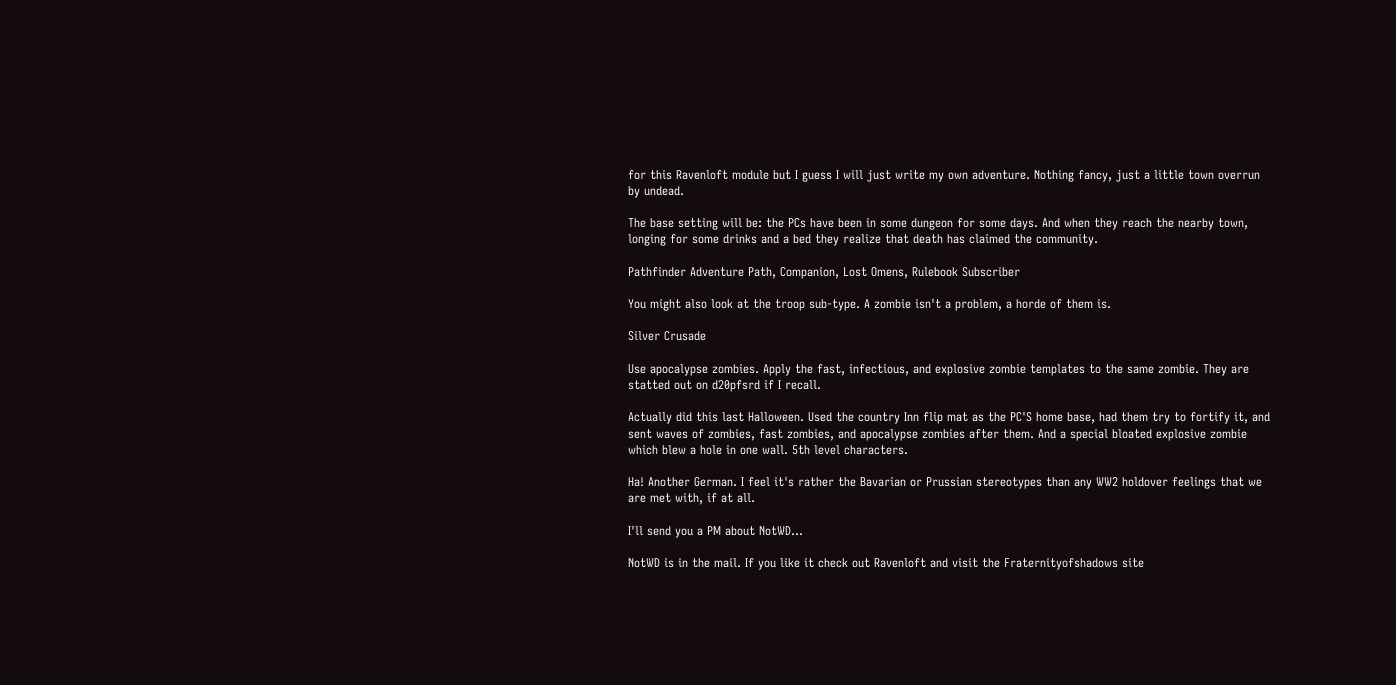for this Ravenloft module but I guess I will just write my own adventure. Nothing fancy, just a little town overrun by undead.

The base setting will be: the PCs have been in some dungeon for some days. And when they reach the nearby town, longing for some drinks and a bed they realize that death has claimed the community.

Pathfinder Adventure Path, Companion, Lost Omens, Rulebook Subscriber

You might also look at the troop sub-type. A zombie isn't a problem, a horde of them is.

Silver Crusade

Use apocalypse zombies. Apply the fast, infectious, and explosive zombie templates to the same zombie. They are statted out on d20pfsrd if I recall.

Actually did this last Halloween. Used the country Inn flip mat as the PC'S home base, had them try to fortify it, and sent waves of zombies, fast zombies, and apocalypse zombies after them. And a special bloated explosive zombie which blew a hole in one wall. 5th level characters.

Ha! Another German. I feel it's rather the Bavarian or Prussian stereotypes than any WW2 holdover feelings that we are met with, if at all.

I'll send you a PM about NotWD...

NotWD is in the mail. If you like it check out Ravenloft and visit the Fraternityofshadows site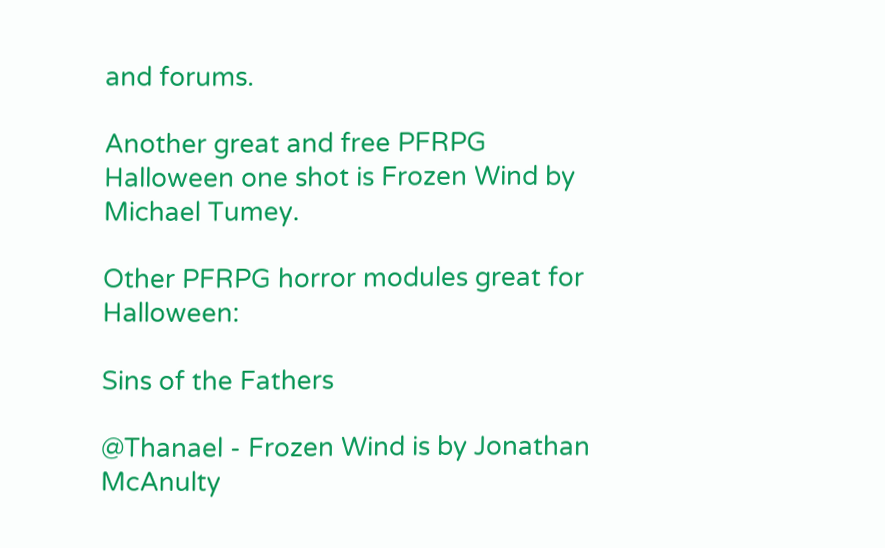and forums.

Another great and free PFRPG Halloween one shot is Frozen Wind by Michael Tumey.

Other PFRPG horror modules great for Halloween:

Sins of the Fathers

@Thanael - Frozen Wind is by Jonathan McAnulty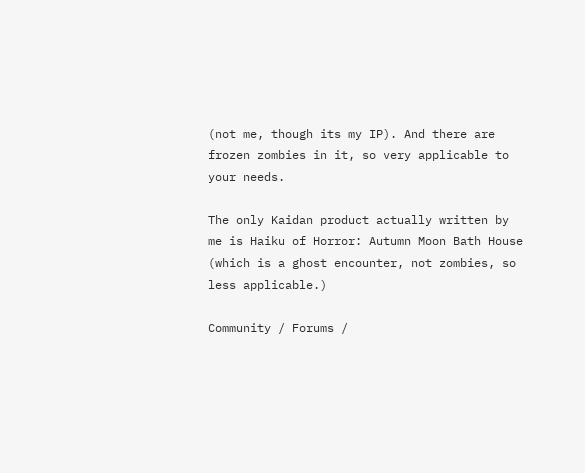(not me, though its my IP). And there are frozen zombies in it, so very applicable to your needs.

The only Kaidan product actually written by me is Haiku of Horror: Autumn Moon Bath House (which is a ghost encounter, not zombies, so less applicable.)

Community / Forums /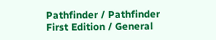Pathfinder / Pathfinder First Edition / General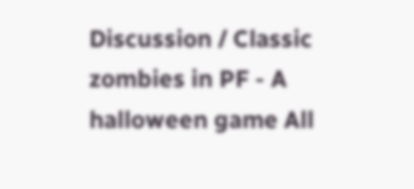Discussion / Classic zombies in PF - A halloween game All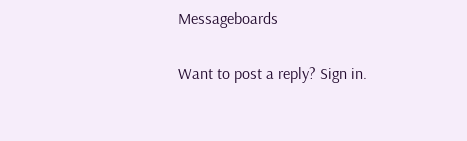Messageboards

Want to post a reply? Sign in.